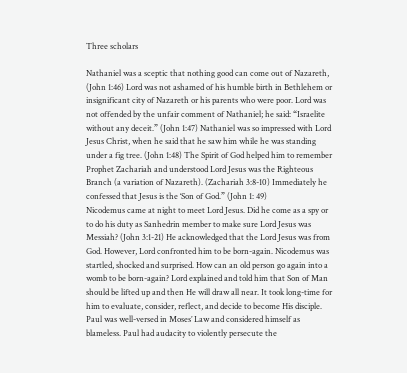Three scholars

Nathaniel was a sceptic that nothing good can come out of Nazareth, (John 1:46) Lord was not ashamed of his humble birth in Bethlehem or insignificant city of Nazareth or his parents who were poor. Lord was not offended by the unfair comment of Nathaniel; he said: “Israelite without any deceit.” (John 1:47) Nathaniel was so impressed with Lord Jesus Christ, when he said that he saw him while he was standing under a fig tree. (John 1:48) The Spirit of God helped him to remember Prophet Zachariah and understood Lord Jesus was the Righteous Branch (a variation of Nazareth). (Zachariah 3:8-10) Immediately he confessed that Jesus is the ‘Son of God.” (John 1: 49)
Nicodemus came at night to meet Lord Jesus. Did he come as a spy or to do his duty as Sanhedrin member to make sure Lord Jesus was Messiah? (John 3:1-21) He acknowledged that the Lord Jesus was from God. However, Lord confronted him to be born-again. Nicodemus was startled, shocked and surprised. How can an old person go again into a womb to be born-again? Lord explained and told him that Son of Man should be lifted up and then He will draw all near. It took long-time for him to evaluate, consider, reflect, and decide to become His disciple.
Paul was well-versed in Moses’ Law and considered himself as blameless. Paul had audacity to violently persecute the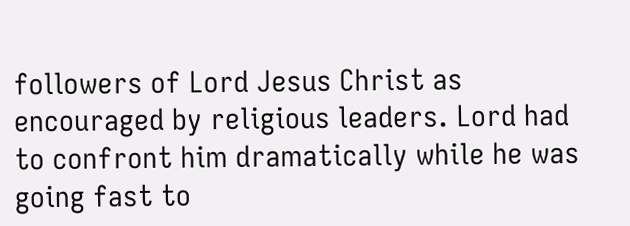followers of Lord Jesus Christ as encouraged by religious leaders. Lord had to confront him dramatically while he was going fast to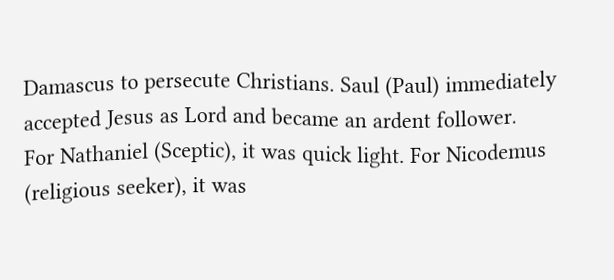Damascus to persecute Christians. Saul (Paul) immediately accepted Jesus as Lord and became an ardent follower.
For Nathaniel (Sceptic), it was quick light. For Nicodemus (religious seeker), it was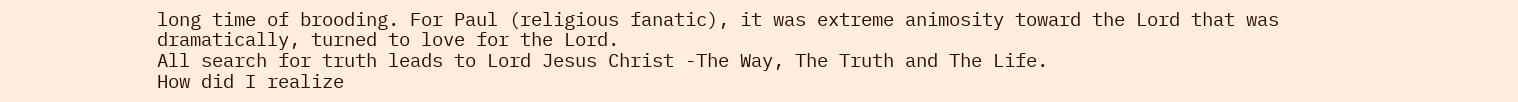long time of brooding. For Paul (religious fanatic), it was extreme animosity toward the Lord that was dramatically, turned to love for the Lord.
All search for truth leads to Lord Jesus Christ -The Way, The Truth and The Life.
How did I realize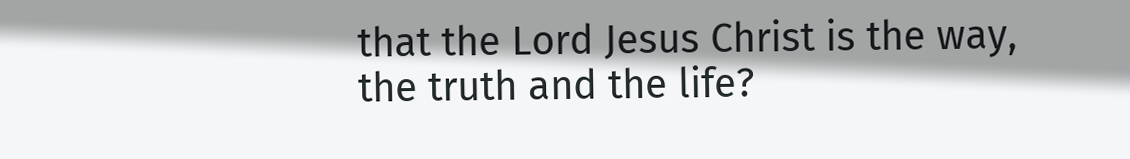that the Lord Jesus Christ is the way, the truth and the life?